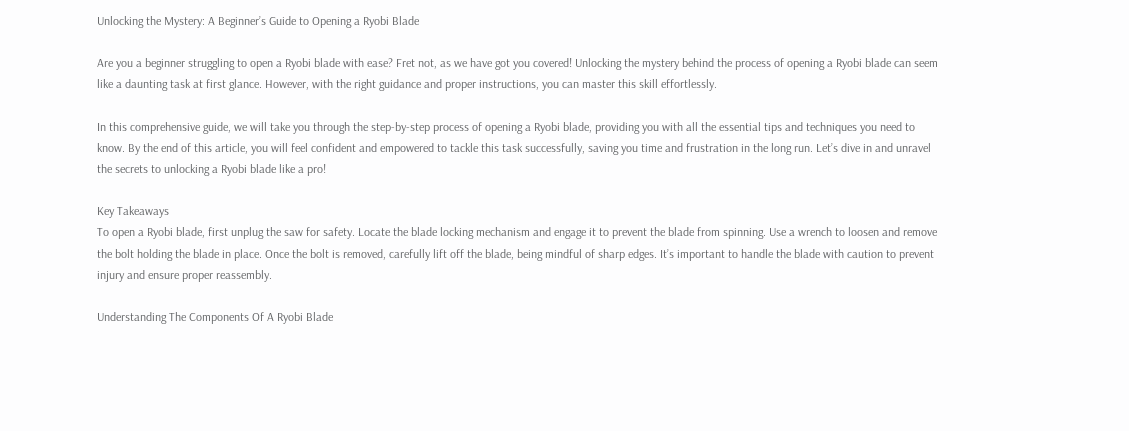Unlocking the Mystery: A Beginner’s Guide to Opening a Ryobi Blade

Are you a beginner struggling to open a Ryobi blade with ease? Fret not, as we have got you covered! Unlocking the mystery behind the process of opening a Ryobi blade can seem like a daunting task at first glance. However, with the right guidance and proper instructions, you can master this skill effortlessly.

In this comprehensive guide, we will take you through the step-by-step process of opening a Ryobi blade, providing you with all the essential tips and techniques you need to know. By the end of this article, you will feel confident and empowered to tackle this task successfully, saving you time and frustration in the long run. Let’s dive in and unravel the secrets to unlocking a Ryobi blade like a pro!

Key Takeaways
To open a Ryobi blade, first unplug the saw for safety. Locate the blade locking mechanism and engage it to prevent the blade from spinning. Use a wrench to loosen and remove the bolt holding the blade in place. Once the bolt is removed, carefully lift off the blade, being mindful of sharp edges. It’s important to handle the blade with caution to prevent injury and ensure proper reassembly.

Understanding The Components Of A Ryobi Blade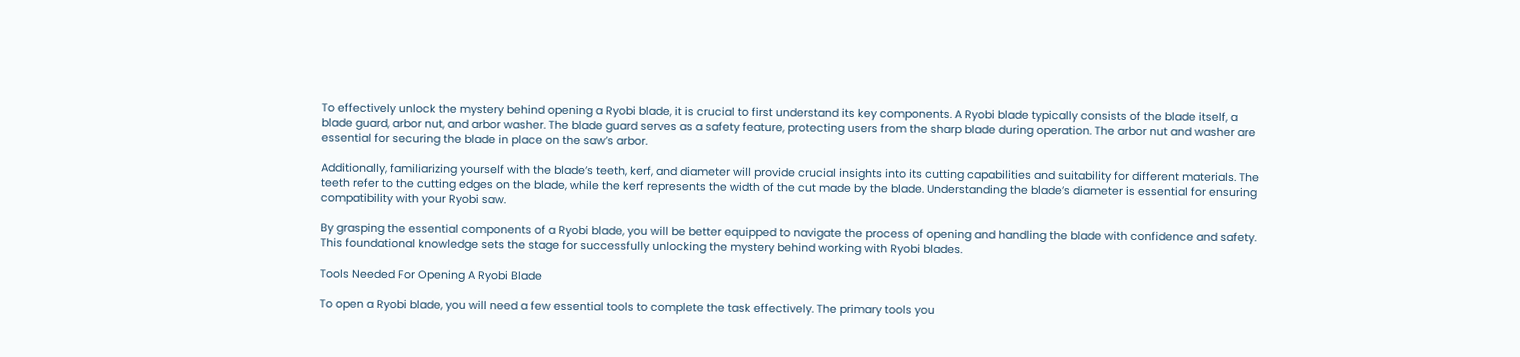To effectively unlock the mystery behind opening a Ryobi blade, it is crucial to first understand its key components. A Ryobi blade typically consists of the blade itself, a blade guard, arbor nut, and arbor washer. The blade guard serves as a safety feature, protecting users from the sharp blade during operation. The arbor nut and washer are essential for securing the blade in place on the saw’s arbor.

Additionally, familiarizing yourself with the blade’s teeth, kerf, and diameter will provide crucial insights into its cutting capabilities and suitability for different materials. The teeth refer to the cutting edges on the blade, while the kerf represents the width of the cut made by the blade. Understanding the blade’s diameter is essential for ensuring compatibility with your Ryobi saw.

By grasping the essential components of a Ryobi blade, you will be better equipped to navigate the process of opening and handling the blade with confidence and safety. This foundational knowledge sets the stage for successfully unlocking the mystery behind working with Ryobi blades.

Tools Needed For Opening A Ryobi Blade

To open a Ryobi blade, you will need a few essential tools to complete the task effectively. The primary tools you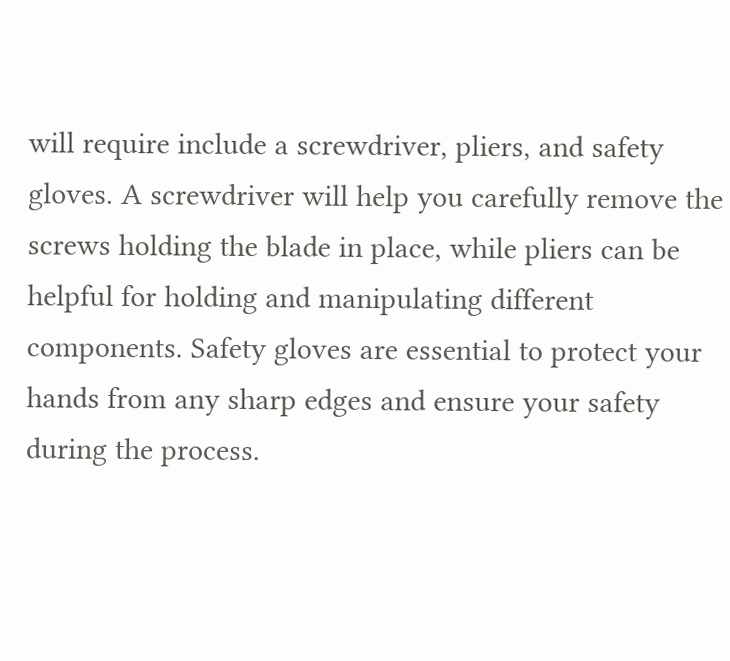will require include a screwdriver, pliers, and safety gloves. A screwdriver will help you carefully remove the screws holding the blade in place, while pliers can be helpful for holding and manipulating different components. Safety gloves are essential to protect your hands from any sharp edges and ensure your safety during the process.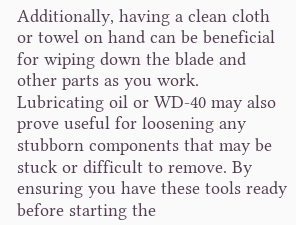Additionally, having a clean cloth or towel on hand can be beneficial for wiping down the blade and other parts as you work. Lubricating oil or WD-40 may also prove useful for loosening any stubborn components that may be stuck or difficult to remove. By ensuring you have these tools ready before starting the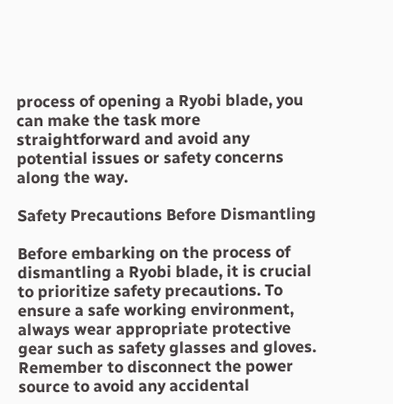process of opening a Ryobi blade, you can make the task more straightforward and avoid any potential issues or safety concerns along the way.

Safety Precautions Before Dismantling

Before embarking on the process of dismantling a Ryobi blade, it is crucial to prioritize safety precautions. To ensure a safe working environment, always wear appropriate protective gear such as safety glasses and gloves. Remember to disconnect the power source to avoid any accidental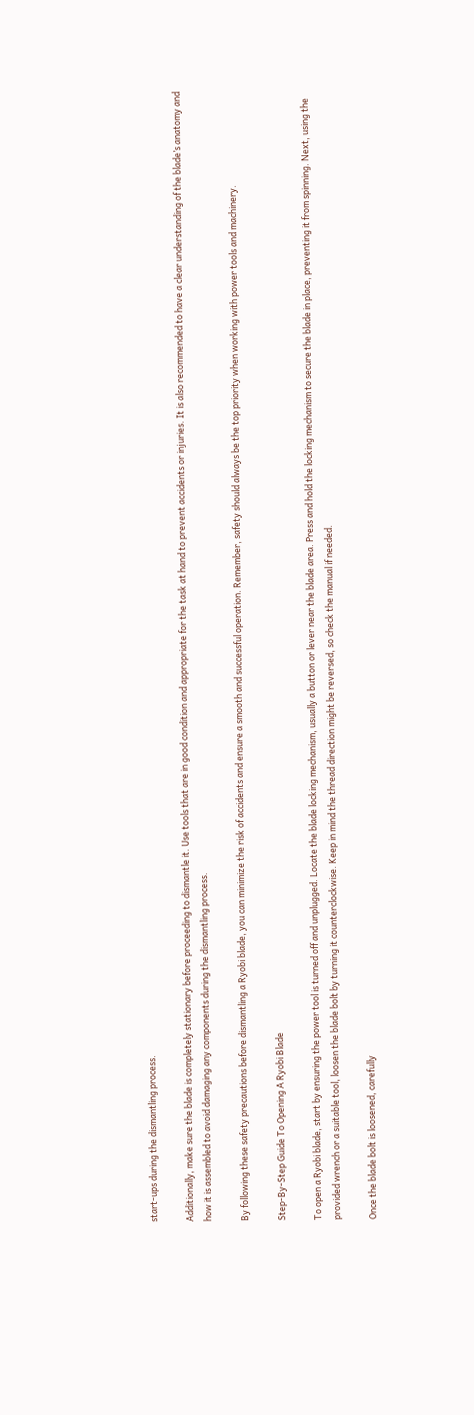start-ups during the dismantling process.

Additionally, make sure the blade is completely stationary before proceeding to dismantle it. Use tools that are in good condition and appropriate for the task at hand to prevent accidents or injuries. It is also recommended to have a clear understanding of the blade’s anatomy and how it is assembled to avoid damaging any components during the dismantling process.

By following these safety precautions before dismantling a Ryobi blade, you can minimize the risk of accidents and ensure a smooth and successful operation. Remember, safety should always be the top priority when working with power tools and machinery.

Step-By-Step Guide To Opening A Ryobi Blade

To open a Ryobi blade, start by ensuring the power tool is turned off and unplugged. Locate the blade locking mechanism, usually a button or lever near the blade area. Press and hold the locking mechanism to secure the blade in place, preventing it from spinning. Next, using the provided wrench or a suitable tool, loosen the blade bolt by turning it counterclockwise. Keep in mind the thread direction might be reversed, so check the manual if needed.

Once the blade bolt is loosened, carefully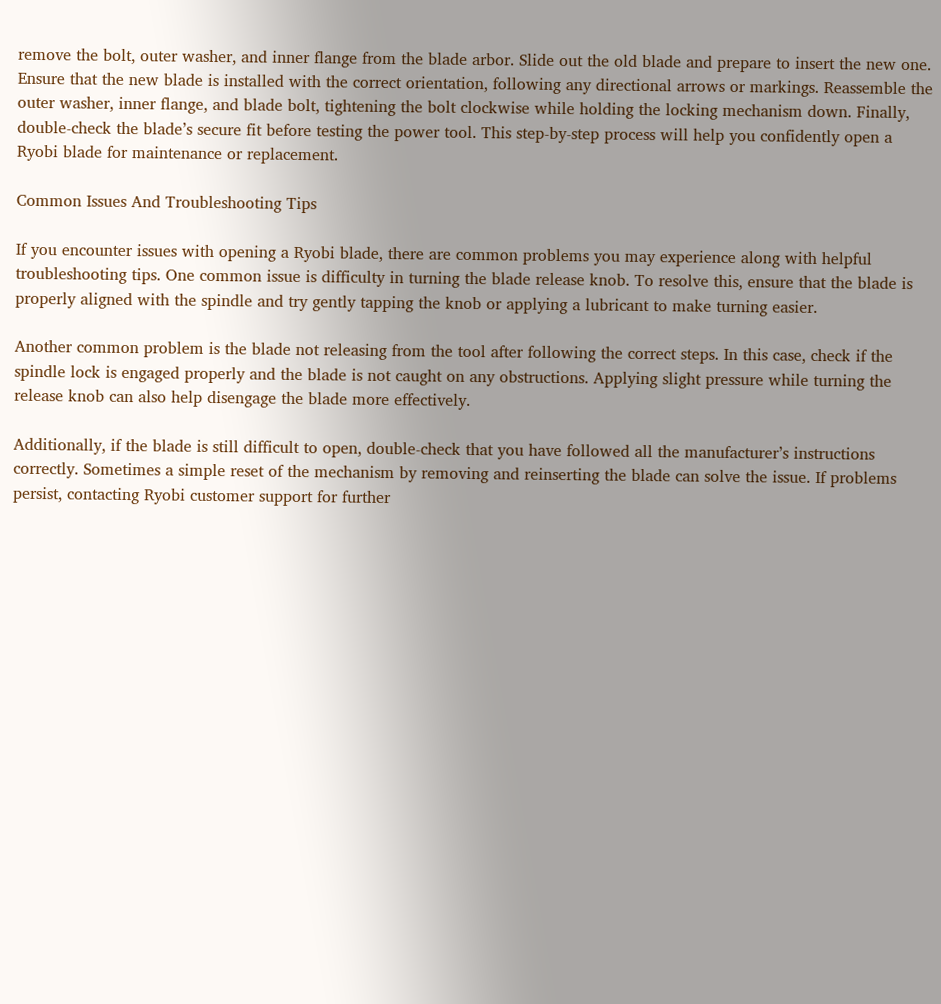remove the bolt, outer washer, and inner flange from the blade arbor. Slide out the old blade and prepare to insert the new one. Ensure that the new blade is installed with the correct orientation, following any directional arrows or markings. Reassemble the outer washer, inner flange, and blade bolt, tightening the bolt clockwise while holding the locking mechanism down. Finally, double-check the blade’s secure fit before testing the power tool. This step-by-step process will help you confidently open a Ryobi blade for maintenance or replacement.

Common Issues And Troubleshooting Tips

If you encounter issues with opening a Ryobi blade, there are common problems you may experience along with helpful troubleshooting tips. One common issue is difficulty in turning the blade release knob. To resolve this, ensure that the blade is properly aligned with the spindle and try gently tapping the knob or applying a lubricant to make turning easier.

Another common problem is the blade not releasing from the tool after following the correct steps. In this case, check if the spindle lock is engaged properly and the blade is not caught on any obstructions. Applying slight pressure while turning the release knob can also help disengage the blade more effectively.

Additionally, if the blade is still difficult to open, double-check that you have followed all the manufacturer’s instructions correctly. Sometimes a simple reset of the mechanism by removing and reinserting the blade can solve the issue. If problems persist, contacting Ryobi customer support for further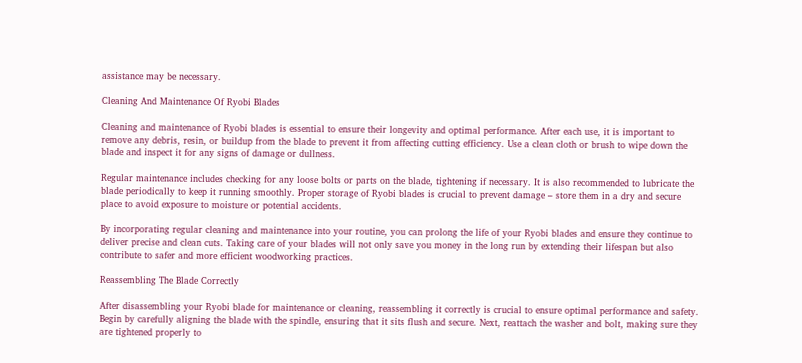assistance may be necessary.

Cleaning And Maintenance Of Ryobi Blades

Cleaning and maintenance of Ryobi blades is essential to ensure their longevity and optimal performance. After each use, it is important to remove any debris, resin, or buildup from the blade to prevent it from affecting cutting efficiency. Use a clean cloth or brush to wipe down the blade and inspect it for any signs of damage or dullness.

Regular maintenance includes checking for any loose bolts or parts on the blade, tightening if necessary. It is also recommended to lubricate the blade periodically to keep it running smoothly. Proper storage of Ryobi blades is crucial to prevent damage – store them in a dry and secure place to avoid exposure to moisture or potential accidents.

By incorporating regular cleaning and maintenance into your routine, you can prolong the life of your Ryobi blades and ensure they continue to deliver precise and clean cuts. Taking care of your blades will not only save you money in the long run by extending their lifespan but also contribute to safer and more efficient woodworking practices.

Reassembling The Blade Correctly

After disassembling your Ryobi blade for maintenance or cleaning, reassembling it correctly is crucial to ensure optimal performance and safety. Begin by carefully aligning the blade with the spindle, ensuring that it sits flush and secure. Next, reattach the washer and bolt, making sure they are tightened properly to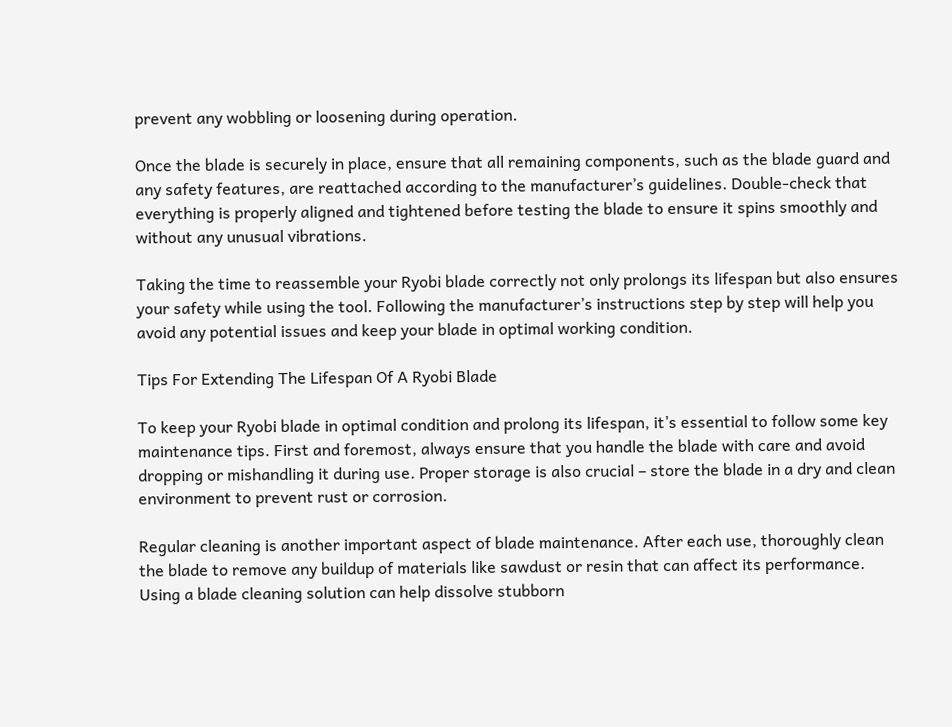prevent any wobbling or loosening during operation.

Once the blade is securely in place, ensure that all remaining components, such as the blade guard and any safety features, are reattached according to the manufacturer’s guidelines. Double-check that everything is properly aligned and tightened before testing the blade to ensure it spins smoothly and without any unusual vibrations.

Taking the time to reassemble your Ryobi blade correctly not only prolongs its lifespan but also ensures your safety while using the tool. Following the manufacturer’s instructions step by step will help you avoid any potential issues and keep your blade in optimal working condition.

Tips For Extending The Lifespan Of A Ryobi Blade

To keep your Ryobi blade in optimal condition and prolong its lifespan, it’s essential to follow some key maintenance tips. First and foremost, always ensure that you handle the blade with care and avoid dropping or mishandling it during use. Proper storage is also crucial – store the blade in a dry and clean environment to prevent rust or corrosion.

Regular cleaning is another important aspect of blade maintenance. After each use, thoroughly clean the blade to remove any buildup of materials like sawdust or resin that can affect its performance. Using a blade cleaning solution can help dissolve stubborn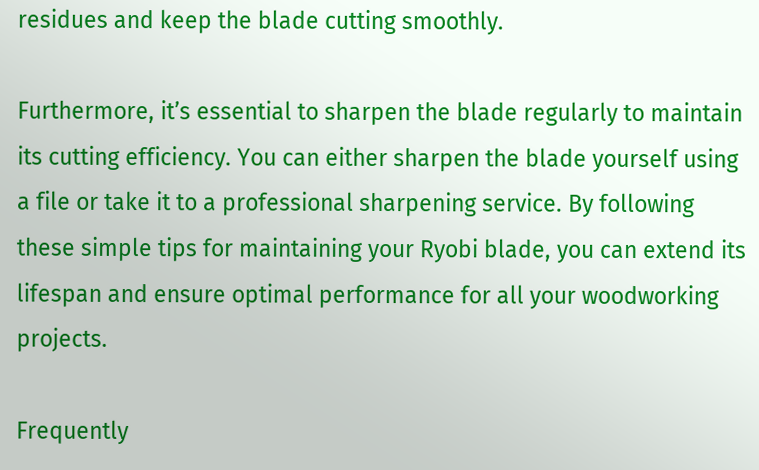residues and keep the blade cutting smoothly.

Furthermore, it’s essential to sharpen the blade regularly to maintain its cutting efficiency. You can either sharpen the blade yourself using a file or take it to a professional sharpening service. By following these simple tips for maintaining your Ryobi blade, you can extend its lifespan and ensure optimal performance for all your woodworking projects.

Frequently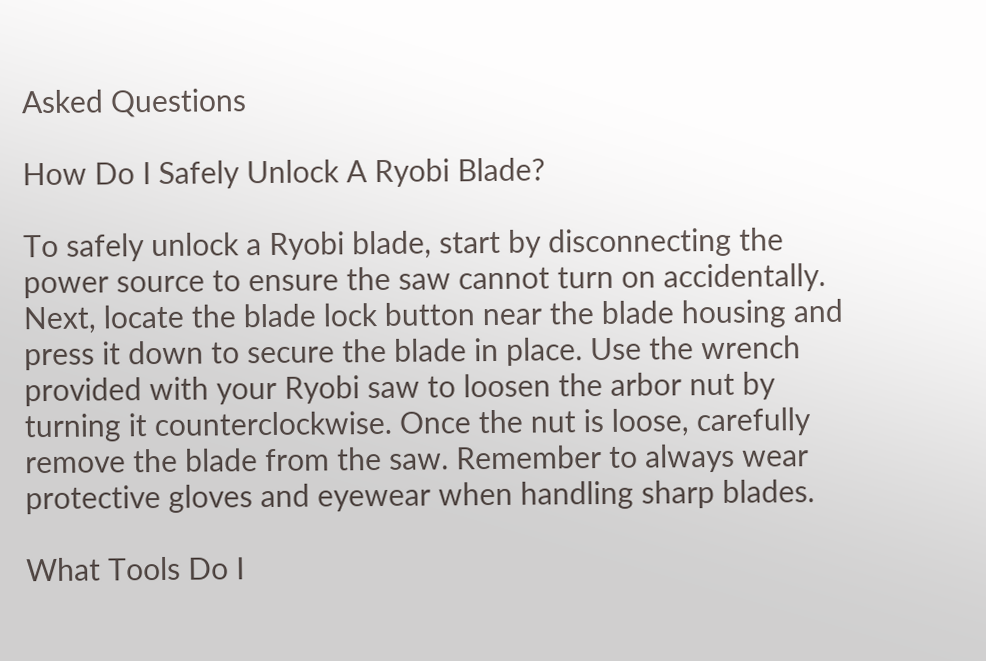Asked Questions

How Do I Safely Unlock A Ryobi Blade?

To safely unlock a Ryobi blade, start by disconnecting the power source to ensure the saw cannot turn on accidentally. Next, locate the blade lock button near the blade housing and press it down to secure the blade in place. Use the wrench provided with your Ryobi saw to loosen the arbor nut by turning it counterclockwise. Once the nut is loose, carefully remove the blade from the saw. Remember to always wear protective gloves and eyewear when handling sharp blades.

What Tools Do I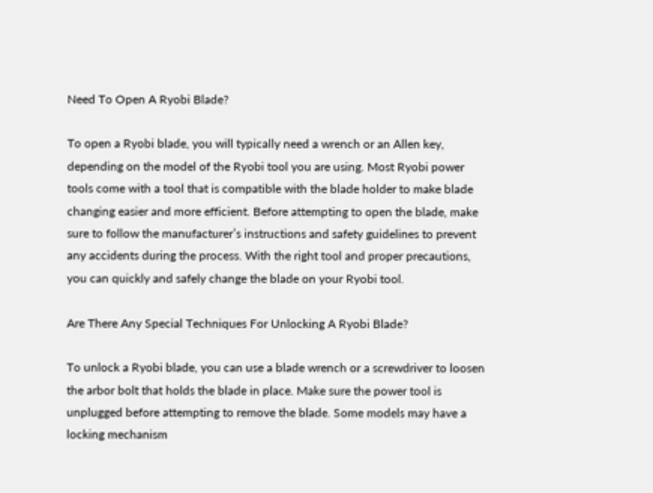Need To Open A Ryobi Blade?

To open a Ryobi blade, you will typically need a wrench or an Allen key, depending on the model of the Ryobi tool you are using. Most Ryobi power tools come with a tool that is compatible with the blade holder to make blade changing easier and more efficient. Before attempting to open the blade, make sure to follow the manufacturer’s instructions and safety guidelines to prevent any accidents during the process. With the right tool and proper precautions, you can quickly and safely change the blade on your Ryobi tool.

Are There Any Special Techniques For Unlocking A Ryobi Blade?

To unlock a Ryobi blade, you can use a blade wrench or a screwdriver to loosen the arbor bolt that holds the blade in place. Make sure the power tool is unplugged before attempting to remove the blade. Some models may have a locking mechanism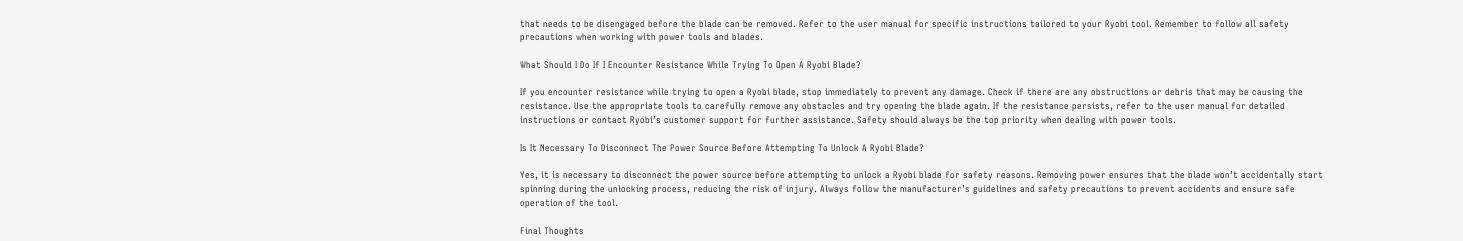that needs to be disengaged before the blade can be removed. Refer to the user manual for specific instructions tailored to your Ryobi tool. Remember to follow all safety precautions when working with power tools and blades.

What Should I Do If I Encounter Resistance While Trying To Open A Ryobi Blade?

If you encounter resistance while trying to open a Ryobi blade, stop immediately to prevent any damage. Check if there are any obstructions or debris that may be causing the resistance. Use the appropriate tools to carefully remove any obstacles and try opening the blade again. If the resistance persists, refer to the user manual for detailed instructions or contact Ryobi’s customer support for further assistance. Safety should always be the top priority when dealing with power tools.

Is It Necessary To Disconnect The Power Source Before Attempting To Unlock A Ryobi Blade?

Yes, it is necessary to disconnect the power source before attempting to unlock a Ryobi blade for safety reasons. Removing power ensures that the blade won’t accidentally start spinning during the unlocking process, reducing the risk of injury. Always follow the manufacturer’s guidelines and safety precautions to prevent accidents and ensure safe operation of the tool.

Final Thoughts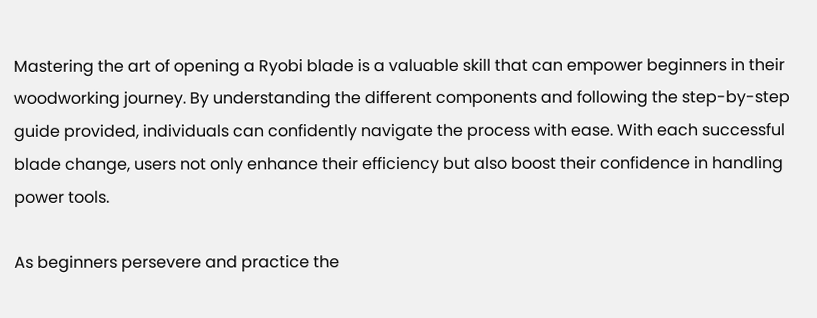Mastering the art of opening a Ryobi blade is a valuable skill that can empower beginners in their woodworking journey. By understanding the different components and following the step-by-step guide provided, individuals can confidently navigate the process with ease. With each successful blade change, users not only enhance their efficiency but also boost their confidence in handling power tools.

As beginners persevere and practice the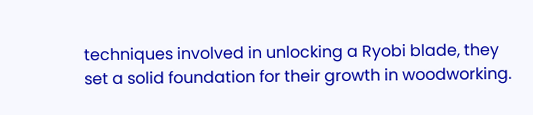techniques involved in unlocking a Ryobi blade, they set a solid foundation for their growth in woodworking.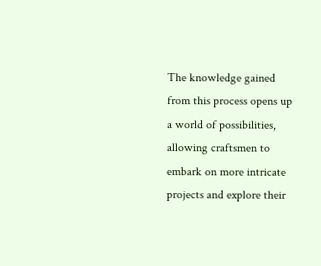The knowledge gained from this process opens up a world of possibilities, allowing craftsmen to embark on more intricate projects and explore their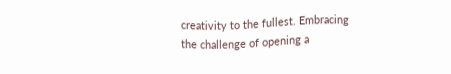creativity to the fullest. Embracing the challenge of opening a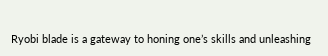Ryobi blade is a gateway to honing one’s skills and unleashing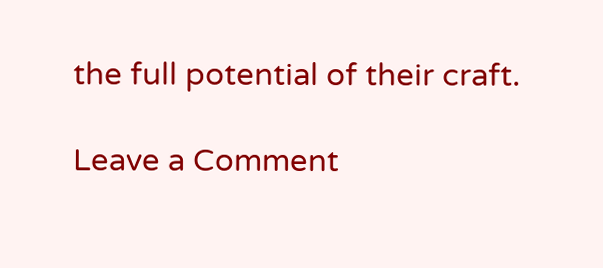the full potential of their craft.

Leave a Comment